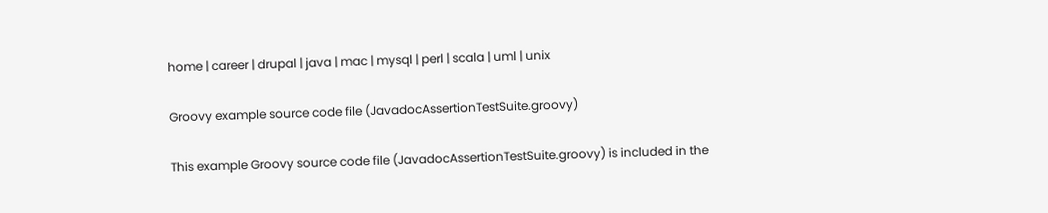home | career | drupal | java | mac | mysql | perl | scala | uml | unix

Groovy example source code file (JavadocAssertionTestSuite.groovy)

This example Groovy source code file (JavadocAssertionTestSuite.groovy) is included in the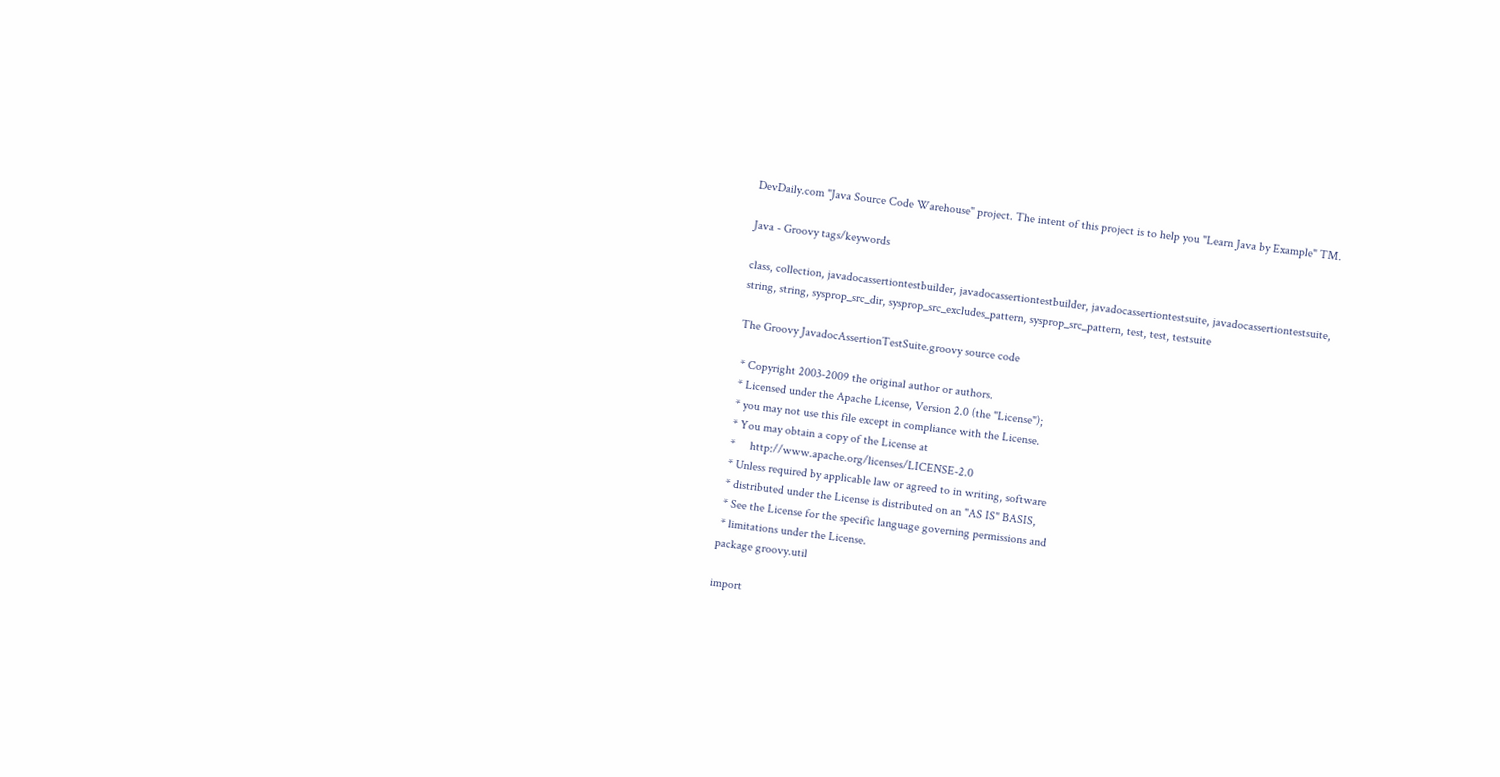DevDaily.com "Java Source Code Warehouse" project. The intent of this project is to help you "Learn Java by Example" TM.

Java - Groovy tags/keywords

class, collection, javadocassertiontestbuilder, javadocassertiontestbuilder, javadocassertiontestsuite, javadocassertiontestsuite, string, string, sysprop_src_dir, sysprop_src_excludes_pattern, sysprop_src_pattern, test, test, testsuite

The Groovy JavadocAssertionTestSuite.groovy source code

 * Copyright 2003-2009 the original author or authors.
 * Licensed under the Apache License, Version 2.0 (the "License");
 * you may not use this file except in compliance with the License.
 * You may obtain a copy of the License at
 *     http://www.apache.org/licenses/LICENSE-2.0
 * Unless required by applicable law or agreed to in writing, software
 * distributed under the License is distributed on an "AS IS" BASIS,
 * See the License for the specific language governing permissions and
 * limitations under the License.
package groovy.util

import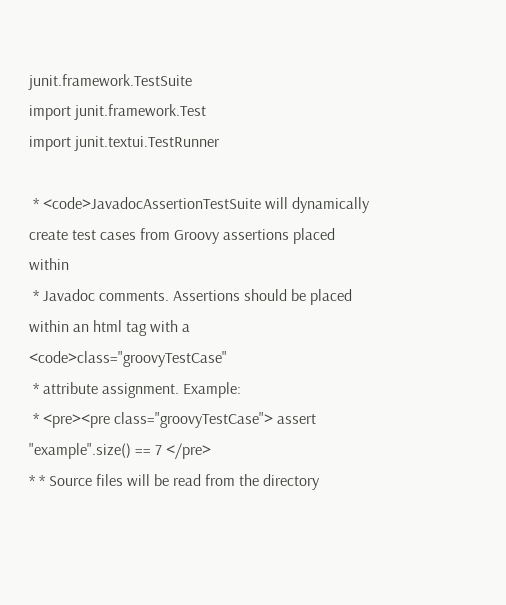junit.framework.TestSuite
import junit.framework.Test
import junit.textui.TestRunner

 * <code>JavadocAssertionTestSuite will dynamically create test cases from Groovy assertions placed within
 * Javadoc comments. Assertions should be placed within an html tag with a <code>class="groovyTestCase"
 * attribute assignment. Example:
 * <pre><pre class="groovyTestCase"> assert "example".size() == 7 </pre>
* * Source files will be read from the directory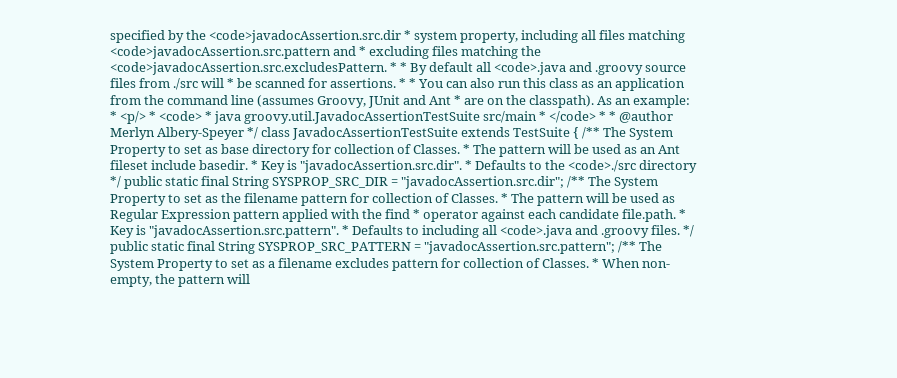specified by the <code>javadocAssertion.src.dir * system property, including all files matching <code>javadocAssertion.src.pattern and * excluding files matching the <code>javadocAssertion.src.excludesPattern. * * By default all <code>.java and .groovy source files from ./src will * be scanned for assertions. * * You can also run this class as an application from the command line (assumes Groovy, JUnit and Ant * are on the classpath). As an example: * <p/> * <code> * java groovy.util.JavadocAssertionTestSuite src/main * </code> * * @author Merlyn Albery-Speyer */ class JavadocAssertionTestSuite extends TestSuite { /** The System Property to set as base directory for collection of Classes. * The pattern will be used as an Ant fileset include basedir. * Key is "javadocAssertion.src.dir". * Defaults to the <code>./src directory */ public static final String SYSPROP_SRC_DIR = "javadocAssertion.src.dir"; /** The System Property to set as the filename pattern for collection of Classes. * The pattern will be used as Regular Expression pattern applied with the find * operator against each candidate file.path. * Key is "javadocAssertion.src.pattern". * Defaults to including all <code>.java and .groovy files. */ public static final String SYSPROP_SRC_PATTERN = "javadocAssertion.src.pattern"; /** The System Property to set as a filename excludes pattern for collection of Classes. * When non-empty, the pattern will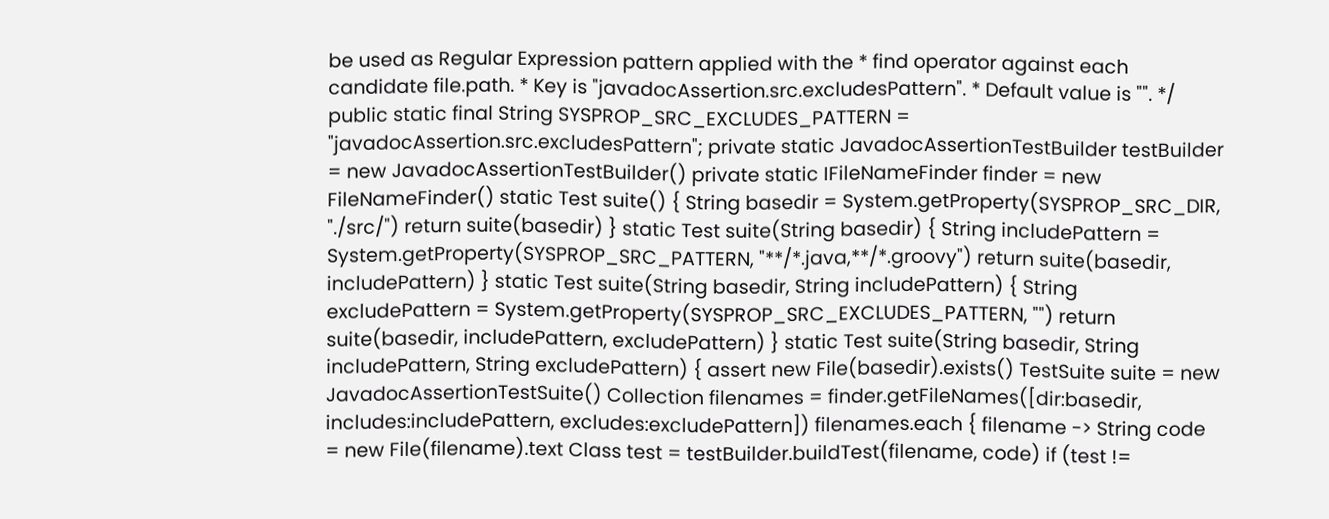be used as Regular Expression pattern applied with the * find operator against each candidate file.path. * Key is "javadocAssertion.src.excludesPattern". * Default value is "". */ public static final String SYSPROP_SRC_EXCLUDES_PATTERN = "javadocAssertion.src.excludesPattern"; private static JavadocAssertionTestBuilder testBuilder = new JavadocAssertionTestBuilder() private static IFileNameFinder finder = new FileNameFinder() static Test suite() { String basedir = System.getProperty(SYSPROP_SRC_DIR, "./src/") return suite(basedir) } static Test suite(String basedir) { String includePattern = System.getProperty(SYSPROP_SRC_PATTERN, "**/*.java,**/*.groovy") return suite(basedir, includePattern) } static Test suite(String basedir, String includePattern) { String excludePattern = System.getProperty(SYSPROP_SRC_EXCLUDES_PATTERN, "") return suite(basedir, includePattern, excludePattern) } static Test suite(String basedir, String includePattern, String excludePattern) { assert new File(basedir).exists() TestSuite suite = new JavadocAssertionTestSuite() Collection filenames = finder.getFileNames([dir:basedir, includes:includePattern, excludes:excludePattern]) filenames.each { filename -> String code = new File(filename).text Class test = testBuilder.buildTest(filename, code) if (test !=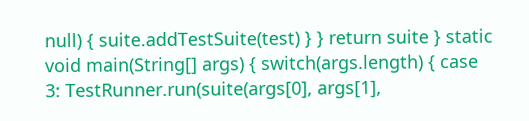null) { suite.addTestSuite(test) } } return suite } static void main(String[] args) { switch(args.length) { case 3: TestRunner.run(suite(args[0], args[1],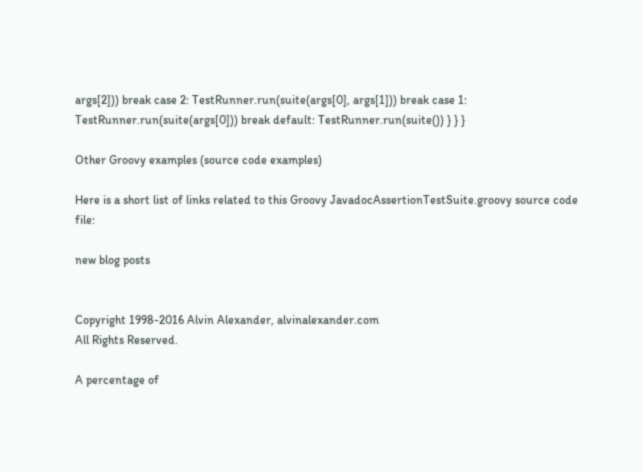args[2])) break case 2: TestRunner.run(suite(args[0], args[1])) break case 1: TestRunner.run(suite(args[0])) break default: TestRunner.run(suite()) } } }

Other Groovy examples (source code examples)

Here is a short list of links related to this Groovy JavadocAssertionTestSuite.groovy source code file:

new blog posts


Copyright 1998-2016 Alvin Alexander, alvinalexander.com
All Rights Reserved.

A percentage of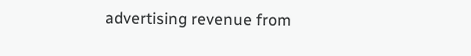advertising revenue from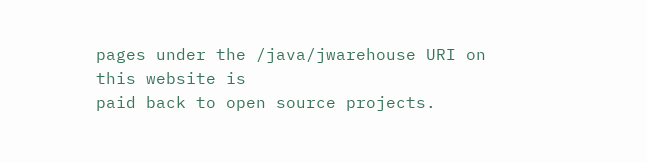pages under the /java/jwarehouse URI on this website is
paid back to open source projects.